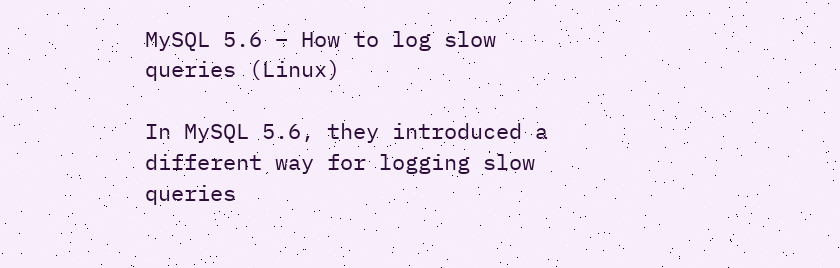MySQL 5.6 – How to log slow queries (Linux)

In MySQL 5.6, they introduced a different way for logging slow queries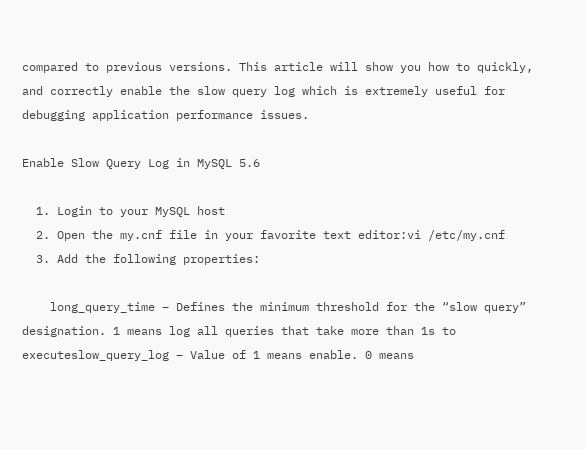compared to previous versions. This article will show you how to quickly, and correctly enable the slow query log which is extremely useful for debugging application performance issues.

Enable Slow Query Log in MySQL 5.6

  1. Login to your MySQL host
  2. Open the my.cnf file in your favorite text editor:vi /etc/my.cnf
  3. Add the following properties:

    long_query_time – Defines the minimum threshold for the “slow query” designation. 1 means log all queries that take more than 1s to executeslow_query_log – Value of 1 means enable. 0 means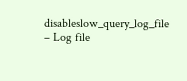disableslow_query_log_file – Log file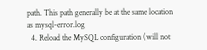path. This path generally be at the same location as mysql-error.log
  4. Reload the MySQL configuration (will not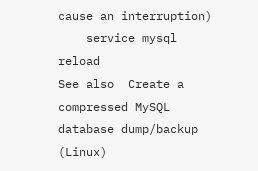cause an interruption)
    service mysql reload
See also  Create a compressed MySQL database dump/backup (Linux)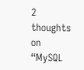2 thoughts on “MySQL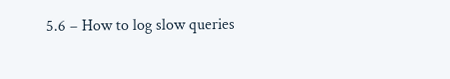5.6 – How to log slow queries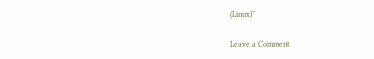(Linux)”

Leave a Comment